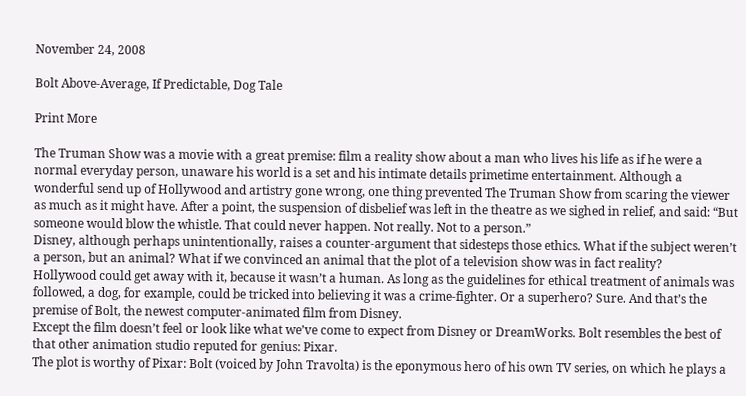November 24, 2008

Bolt Above-Average, If Predictable, Dog Tale

Print More

The Truman Show was a movie with a great premise: film a reality show about a man who lives his life as if he were a normal everyday person, unaware his world is a set and his intimate details primetime entertainment. Although a wonderful send up of Hollywood and artistry gone wrong, one thing prevented The Truman Show from scaring the viewer as much as it might have. After a point, the suspension of disbelief was left in the theatre as we sighed in relief, and said: “But someone would blow the whistle. That could never happen. Not really. Not to a person.”
Disney, although perhaps unintentionally, raises a counter-argument that sidesteps those ethics. What if the subject weren’t a person, but an animal? What if we convinced an animal that the plot of a television show was in fact reality?
Hollywood could get away with it, because it wasn’t a human. As long as the guidelines for ethical treatment of animals was followed, a dog, for example, could be tricked into believing it was a crime-fighter. Or a superhero? Sure. And that’s the premise of Bolt, the newest computer-animated film from Disney.
Except the film doesn’t feel or look like what we’ve come to expect from Disney or DreamWorks. Bolt resembles the best of that other animation studio reputed for genius: Pixar.
The plot is worthy of Pixar: Bolt (voiced by John Travolta) is the eponymous hero of his own TV series, on which he plays a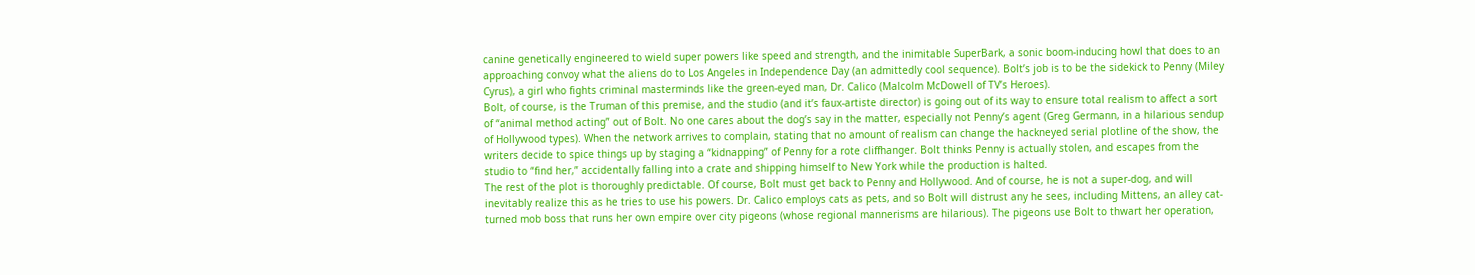canine genetically engineered to wield super powers like speed and strength, and the inimitable SuperBark, a sonic boom-inducing howl that does to an approaching convoy what the aliens do to Los Angeles in Independence Day (an admittedly cool sequence). Bolt’s job is to be the sidekick to Penny (Miley Cyrus), a girl who fights criminal masterminds like the green-eyed man, Dr. Calico (Malcolm McDowell of TV’s Heroes).
Bolt, of course, is the Truman of this premise, and the studio (and it’s faux-artiste director) is going out of its way to ensure total realism to affect a sort of “animal method acting” out of Bolt. No one cares about the dog’s say in the matter, especially not Penny’s agent (Greg Germann, in a hilarious sendup of Hollywood types). When the network arrives to complain, stating that no amount of realism can change the hackneyed serial plotline of the show, the writers decide to spice things up by staging a “kidnapping” of Penny for a rote cliffhanger. Bolt thinks Penny is actually stolen, and escapes from the studio to “find her,” accidentally falling into a crate and shipping himself to New York while the production is halted.
The rest of the plot is thoroughly predictable. Of course, Bolt must get back to Penny and Hollywood. And of course, he is not a super-dog, and will inevitably realize this as he tries to use his powers. Dr. Calico employs cats as pets, and so Bolt will distrust any he sees, including Mittens, an alley cat-turned mob boss that runs her own empire over city pigeons (whose regional mannerisms are hilarious). The pigeons use Bolt to thwart her operation,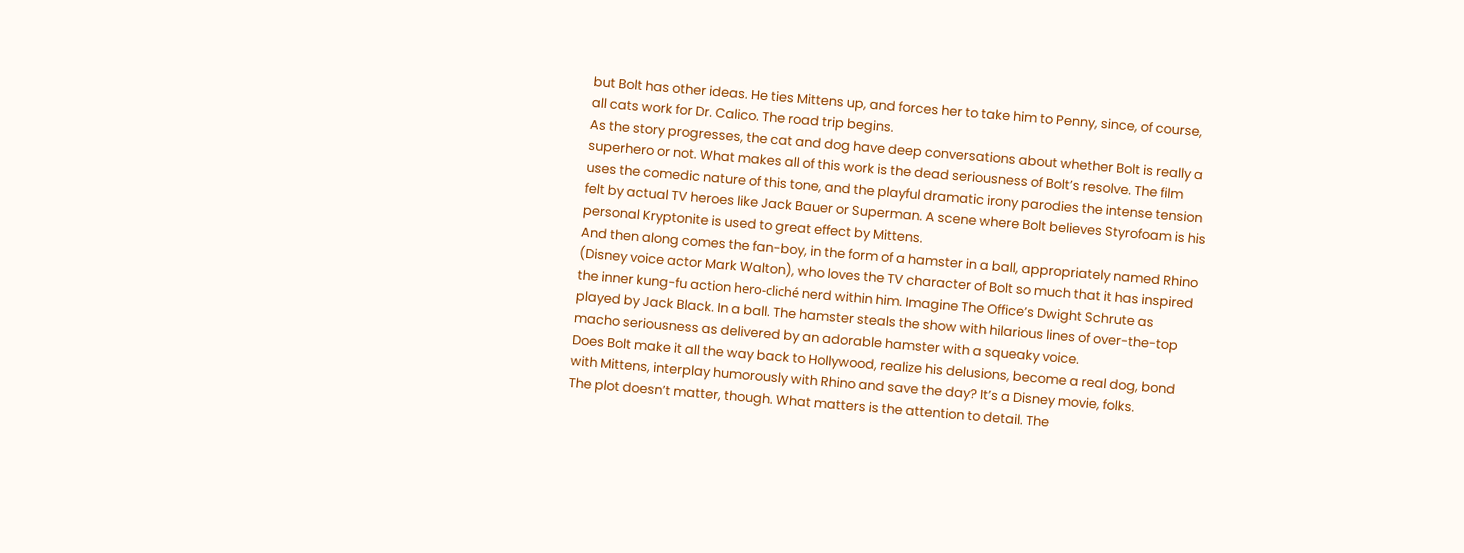but Bolt has other ideas. He ties Mittens up, and forces her to take him to Penny, since, of course, all cats work for Dr. Calico. The road trip begins.
As the story progresses, the cat and dog have deep conversations about whether Bolt is really a superhero or not. What makes all of this work is the dead seriousness of Bolt’s resolve. The film uses the comedic nature of this tone, and the playful dramatic irony parodies the intense tension felt by actual TV heroes like Jack Bauer or Superman. A scene where Bolt believes Styrofoam is his personal Kryptonite is used to great effect by Mittens.
And then along comes the fan-boy, in the form of a hamster in a ball, appropriately named Rhino (Disney voice actor Mark Walton), who loves the TV character of Bolt so much that it has inspired the inner kung-fu action hero-cliché nerd within him. Imagine The Office’s Dwight Schrute as played by Jack Black. In a ball. The hamster steals the show with hilarious lines of over-the-top macho seriousness as delivered by an adorable hamster with a squeaky voice.
Does Bolt make it all the way back to Hollywood, realize his delusions, become a real dog, bond with Mittens, interplay humorously with Rhino and save the day? It’s a Disney movie, folks.
The plot doesn’t matter, though. What matters is the attention to detail. The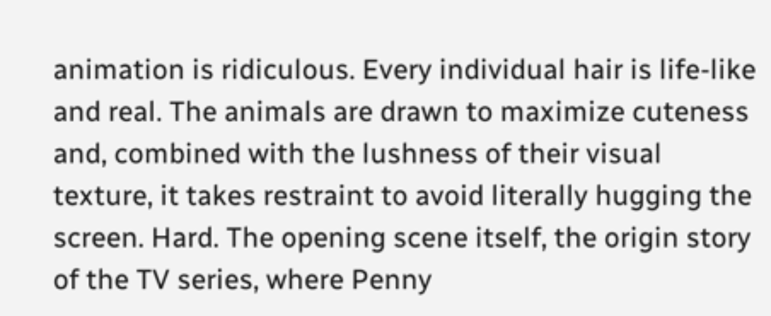animation is ridiculous. Every individual hair is life-like and real. The animals are drawn to maximize cuteness and, combined with the lushness of their visual texture, it takes restraint to avoid literally hugging the screen. Hard. The opening scene itself, the origin story of the TV series, where Penny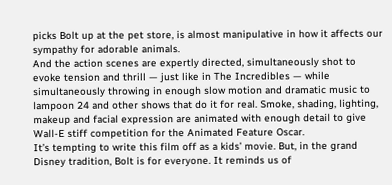picks Bolt up at the pet store, is almost manipulative in how it affects our sympathy for adorable animals.
And the action scenes are expertly directed, simultaneously shot to evoke tension and thrill — just like in The Incredibles — while simultaneously throwing in enough slow motion and dramatic music to lampoon 24 and other shows that do it for real. Smoke, shading, lighting, makeup and facial expression are animated with enough detail to give Wall-E stiff competition for the Animated Feature Oscar.
It’s tempting to write this film off as a kids’ movie. But, in the grand Disney tradition, Bolt is for everyone. It reminds us of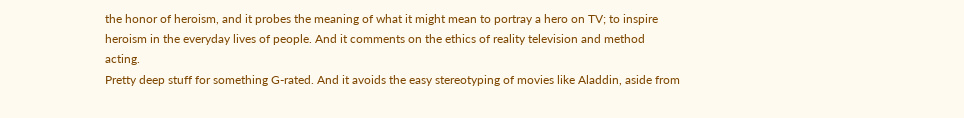the honor of heroism, and it probes the meaning of what it might mean to portray a hero on TV; to inspire heroism in the everyday lives of people. And it comments on the ethics of reality television and method acting.
Pretty deep stuff for something G-rated. And it avoids the easy stereotyping of movies like Aladdin, aside from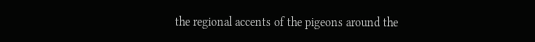the regional accents of the pigeons around the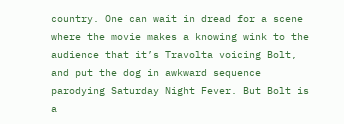country. One can wait in dread for a scene where the movie makes a knowing wink to the audience that it’s Travolta voicing Bolt, and put the dog in awkward sequence parodying Saturday Night Fever. But Bolt is a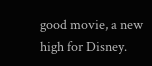good movie, a new high for Disney.